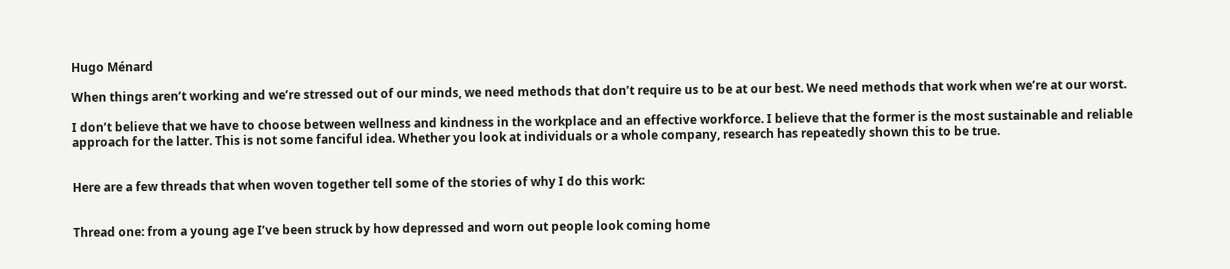Hugo Ménard

When things aren’t working and we’re stressed out of our minds, we need methods that don’t require us to be at our best. We need methods that work when we’re at our worst.

I don’t believe that we have to choose between wellness and kindness in the workplace and an effective workforce. I believe that the former is the most sustainable and reliable approach for the latter. This is not some fanciful idea. Whether you look at individuals or a whole company, research has repeatedly shown this to be true.


Here are a few threads that when woven together tell some of the stories of why I do this work:


Thread one: from a young age I’ve been struck by how depressed and worn out people look coming home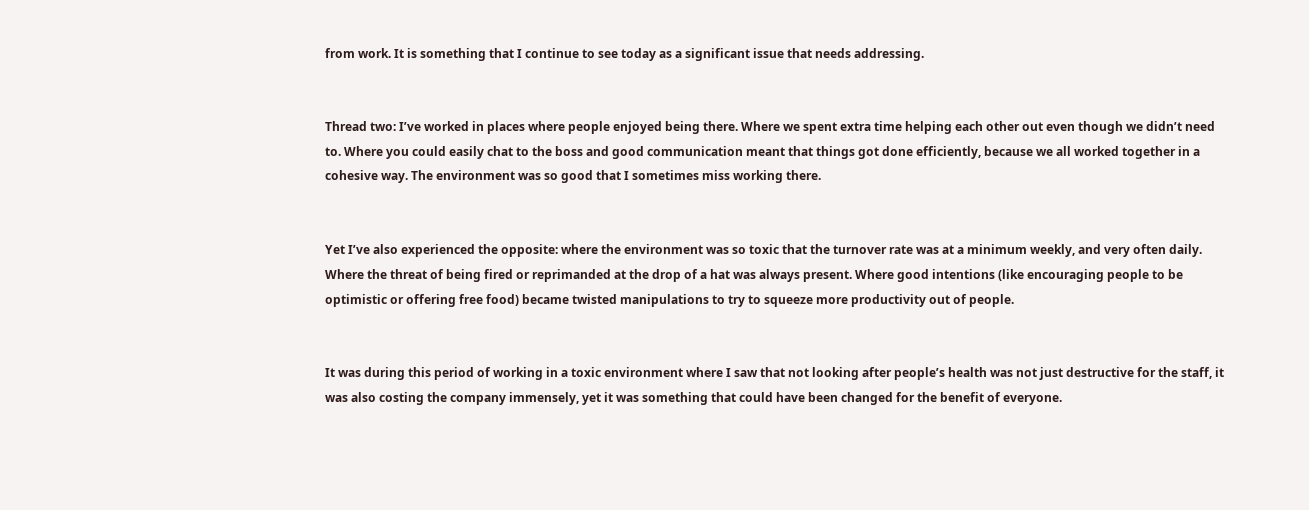from work. It is something that I continue to see today as a significant issue that needs addressing.


Thread two: I’ve worked in places where people enjoyed being there. Where we spent extra time helping each other out even though we didn’t need to. Where you could easily chat to the boss and good communication meant that things got done efficiently, because we all worked together in a cohesive way. The environment was so good that I sometimes miss working there.


Yet I’ve also experienced the opposite: where the environment was so toxic that the turnover rate was at a minimum weekly, and very often daily. Where the threat of being fired or reprimanded at the drop of a hat was always present. Where good intentions (like encouraging people to be optimistic or offering free food) became twisted manipulations to try to squeeze more productivity out of people.


It was during this period of working in a toxic environment where I saw that not looking after people’s health was not just destructive for the staff, it was also costing the company immensely, yet it was something that could have been changed for the benefit of everyone.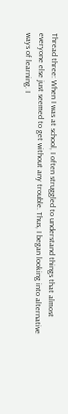Thread three: When I was at school, I often struggled to understand things that almost everyone else just seemed to get without any trouble. Thus, I began looking into alternative ways of learning. I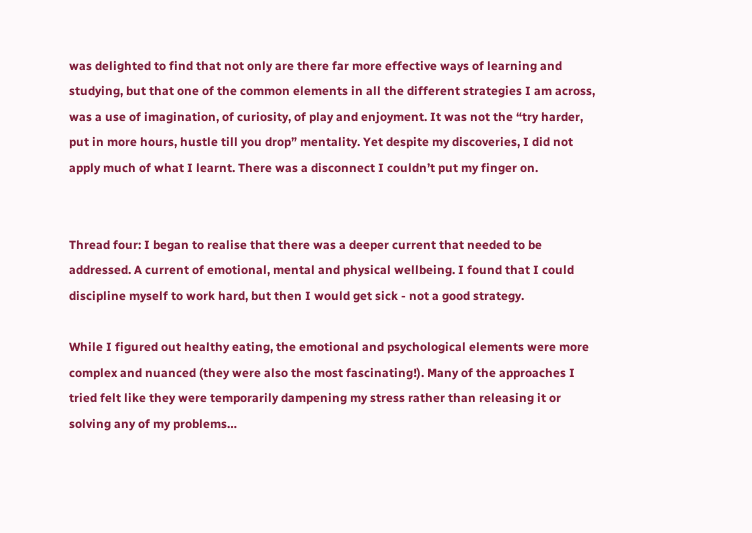was delighted to find that not only are there far more effective ways of learning and studying, but that one of the common elements in all the different strategies I am across, was a use of imagination, of curiosity, of play and enjoyment. It was not the “try harder, put in more hours, hustle till you drop” mentality. Yet despite my discoveries, I did not apply much of what I learnt. There was a disconnect I couldn’t put my finger on.


Thread four: I began to realise that there was a deeper current that needed to be addressed. A current of emotional, mental and physical wellbeing. I found that I could discipline myself to work hard, but then I would get sick - not a good strategy.

While I figured out healthy eating, the emotional and psychological elements were more complex and nuanced (they were also the most fascinating!). Many of the approaches I tried felt like they were temporarily dampening my stress rather than releasing it or solving any of my problems…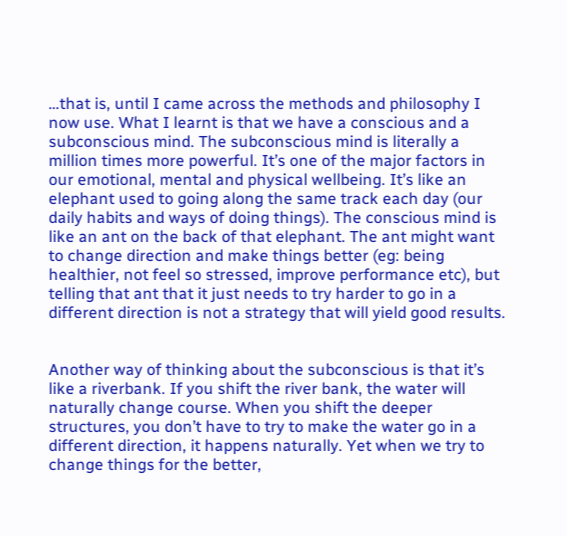…that is, until I came across the methods and philosophy I now use. What I learnt is that we have a conscious and a subconscious mind. The subconscious mind is literally a million times more powerful. It’s one of the major factors in our emotional, mental and physical wellbeing. It’s like an elephant used to going along the same track each day (our daily habits and ways of doing things). The conscious mind is like an ant on the back of that elephant. The ant might want to change direction and make things better (eg: being healthier, not feel so stressed, improve performance etc), but telling that ant that it just needs to try harder to go in a different direction is not a strategy that will yield good results.


Another way of thinking about the subconscious is that it’s like a riverbank. If you shift the river bank, the water will naturally change course. When you shift the deeper structures, you don’t have to try to make the water go in a different direction, it happens naturally. Yet when we try to change things for the better,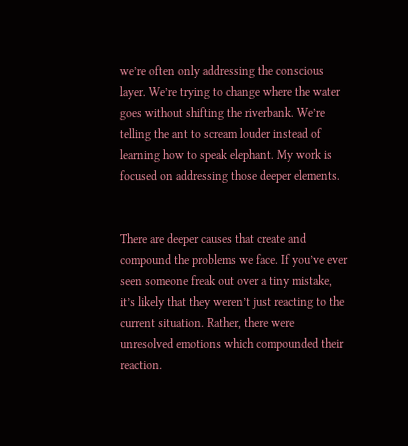we’re often only addressing the conscious layer. We’re trying to change where the water goes without shifting the riverbank. We’re telling the ant to scream louder instead of learning how to speak elephant. My work is focused on addressing those deeper elements.


There are deeper causes that create and compound the problems we face. If you’ve ever seen someone freak out over a tiny mistake, it’s likely that they weren’t just reacting to the current situation. Rather, there were unresolved emotions which compounded their reaction.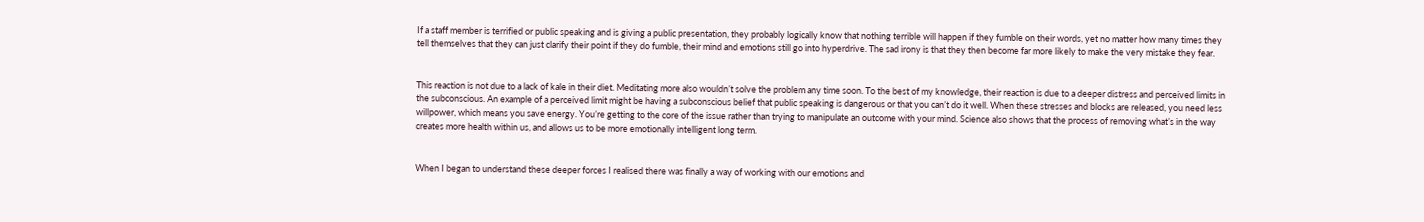If a staff member is terrified or public speaking and is giving a public presentation, they probably logically know that nothing terrible will happen if they fumble on their words, yet no matter how many times they tell themselves that they can just clarify their point if they do fumble, their mind and emotions still go into hyperdrive. The sad irony is that they then become far more likely to make the very mistake they fear.


This reaction is not due to a lack of kale in their diet. Meditating more also wouldn’t solve the problem any time soon. To the best of my knowledge, their reaction is due to a deeper distress and perceived limits in the subconscious. An example of a perceived limit might be having a subconscious belief that public speaking is dangerous or that you can’t do it well. When these stresses and blocks are released, you need less willpower, which means you save energy. You’re getting to the core of the issue rather than trying to manipulate an outcome with your mind. Science also shows that the process of removing what’s in the way creates more health within us, and allows us to be more emotionally intelligent long term.


When I began to understand these deeper forces I realised there was finally a way of working with our emotions and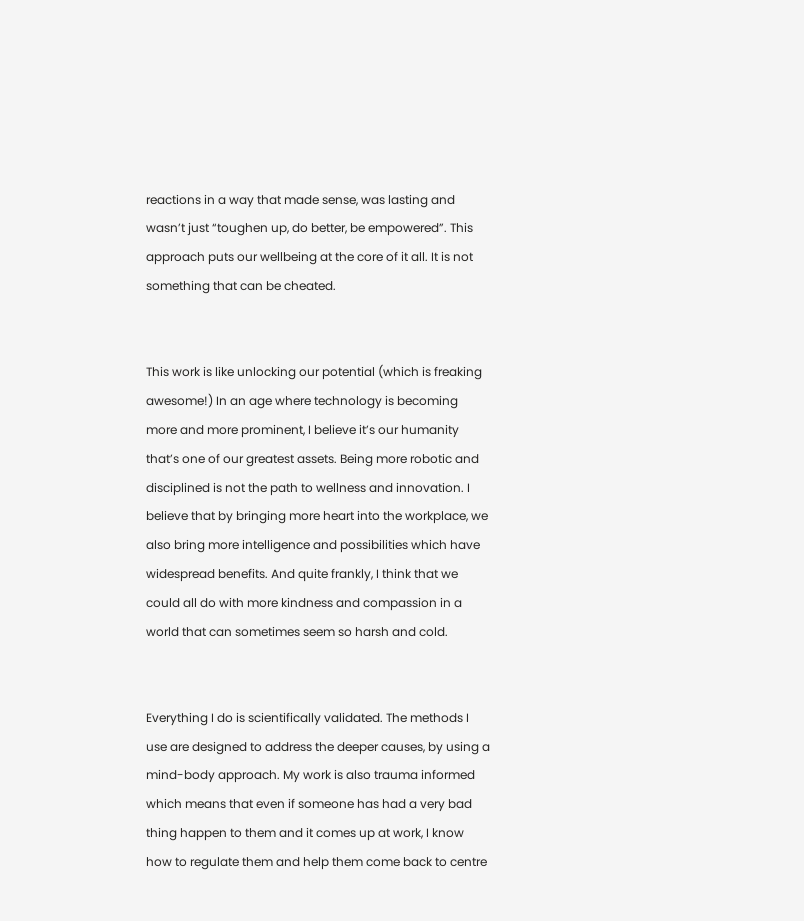reactions in a way that made sense, was lasting and wasn’t just “toughen up, do better, be empowered”. This approach puts our wellbeing at the core of it all. It is not something that can be cheated.


This work is like unlocking our potential (which is freaking awesome!) In an age where technology is becoming more and more prominent, I believe it’s our humanity that’s one of our greatest assets. Being more robotic and disciplined is not the path to wellness and innovation. I believe that by bringing more heart into the workplace, we also bring more intelligence and possibilities which have widespread benefits. And quite frankly, I think that we could all do with more kindness and compassion in a world that can sometimes seem so harsh and cold.


Everything I do is scientifically validated. The methods I use are designed to address the deeper causes, by using a mind-body approach. My work is also trauma informed which means that even if someone has had a very bad thing happen to them and it comes up at work, I know how to regulate them and help them come back to centre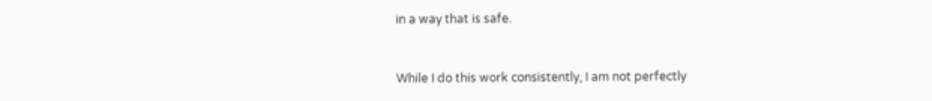in a way that is safe.


While I do this work consistently, I am not perfectly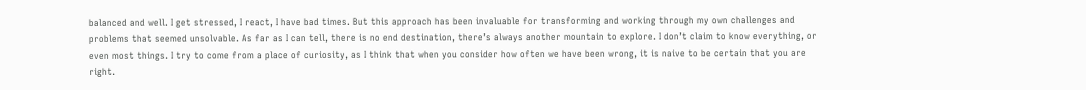balanced and well. I get stressed, I react, I have bad times. But this approach has been invaluable for transforming and working through my own challenges and problems that seemed unsolvable. As far as I can tell, there is no end destination, there’s always another mountain to explore. I don’t claim to know everything, or even most things. I try to come from a place of curiosity, as I think that when you consider how often we have been wrong, it is naive to be certain that you are right.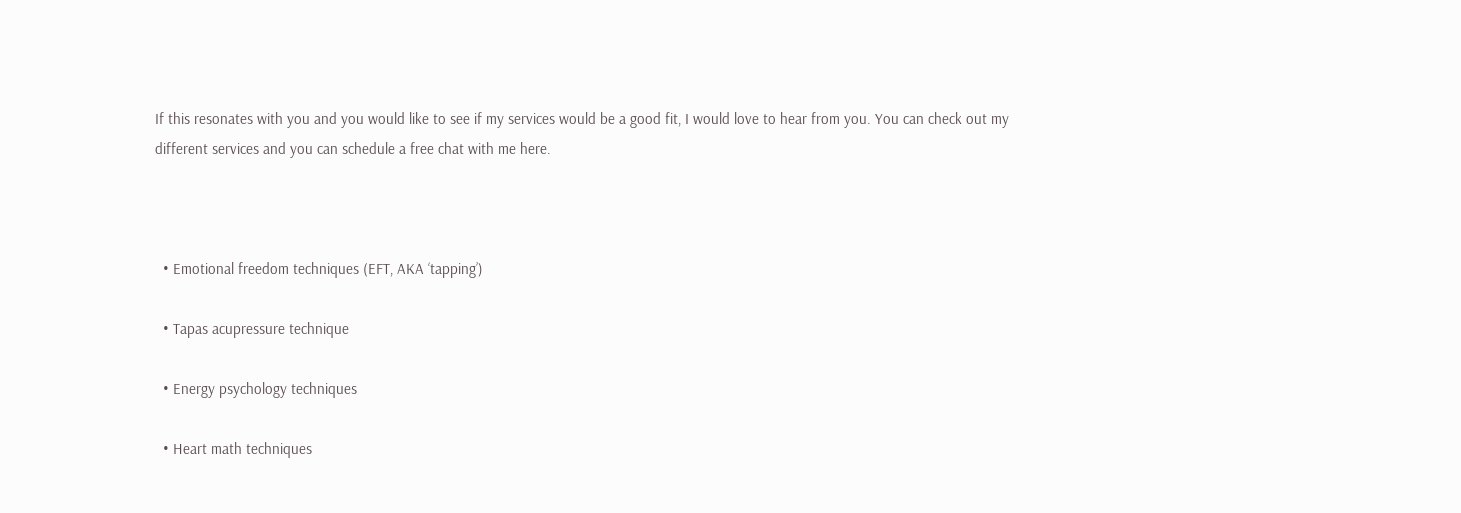If this resonates with you and you would like to see if my services would be a good fit, I would love to hear from you. You can check out my different services and you can schedule a free chat with me here.



  • Emotional freedom techniques (EFT, AKA ‘tapping’)

  • Tapas acupressure technique

  • Energy psychology techniques

  • Heart math techniques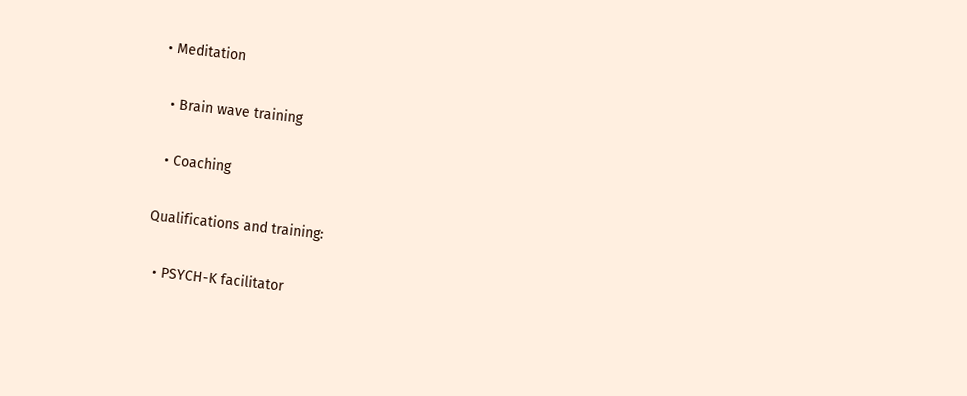• Meditation

  • Brain wave training

  • Coaching

Qualifications and training:

  • PSYCH-K facilitator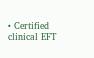• Certified clinical EFT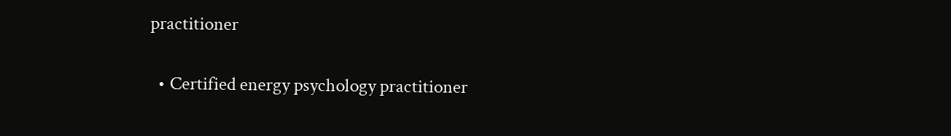practitioner

  • Certified energy psychology practitioner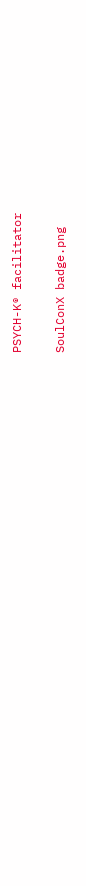PSYCH-K® facilitator

SoulConX badge.png